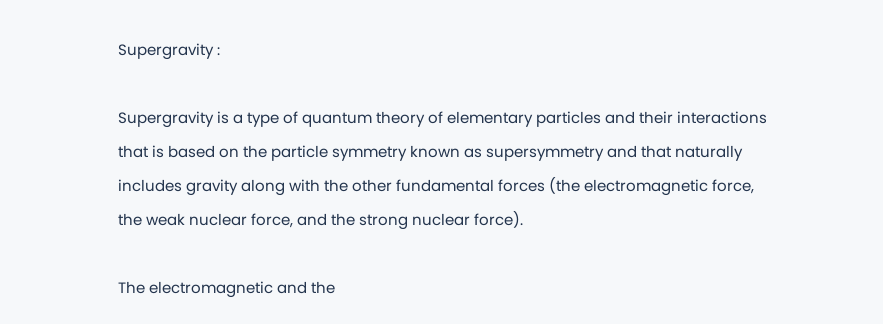Supergravity :

Supergravity is a type of quantum theory of elementary particles and their interactions that is based on the particle symmetry known as supersymmetry and that naturally includes gravity along with the other fundamental forces (the electromagnetic force, the weak nuclear force, and the strong nuclear force).

The electromagnetic and the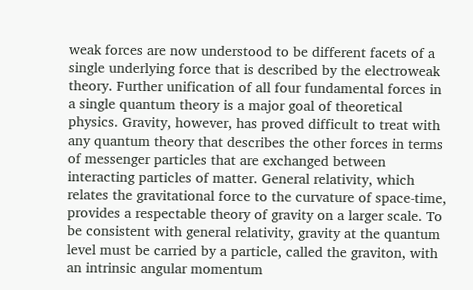weak forces are now understood to be different facets of a single underlying force that is described by the electroweak theory. Further unification of all four fundamental forces in a single quantum theory is a major goal of theoretical physics. Gravity, however, has proved difficult to treat with any quantum theory that describes the other forces in terms of messenger particles that are exchanged between interacting particles of matter. General relativity, which relates the gravitational force to the curvature of space-time, provides a respectable theory of gravity on a larger scale. To be consistent with general relativity, gravity at the quantum level must be carried by a particle, called the graviton, with an intrinsic angular momentum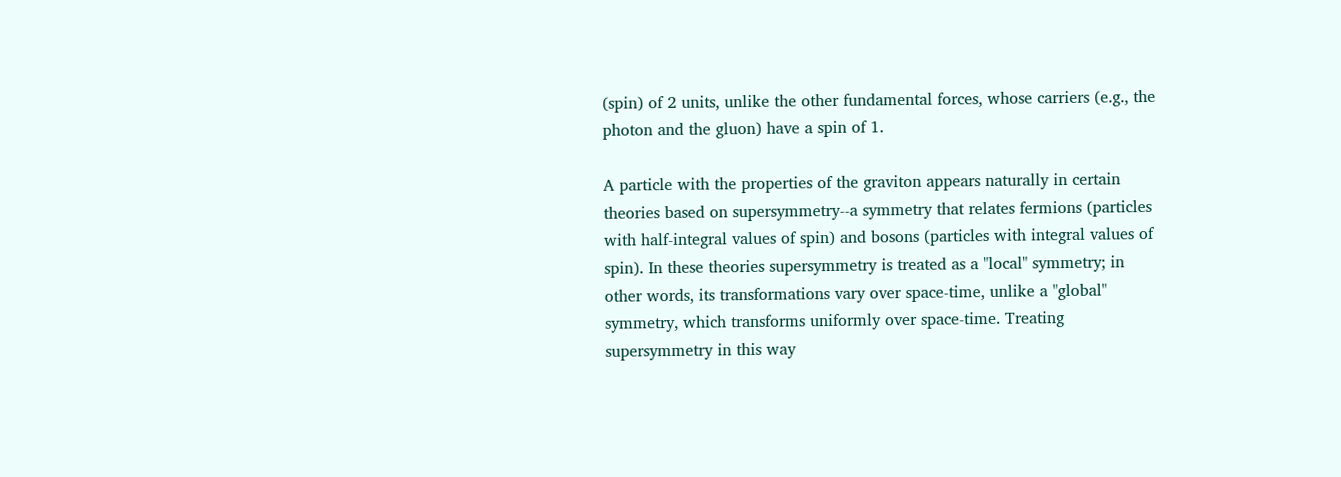(spin) of 2 units, unlike the other fundamental forces, whose carriers (e.g., the photon and the gluon) have a spin of 1.

A particle with the properties of the graviton appears naturally in certain theories based on supersymmetry--a symmetry that relates fermions (particles with half-integral values of spin) and bosons (particles with integral values of spin). In these theories supersymmetry is treated as a "local" symmetry; in other words, its transformations vary over space-time, unlike a "global" symmetry, which transforms uniformly over space-time. Treating supersymmetry in this way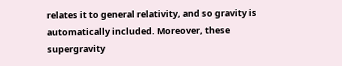relates it to general relativity, and so gravity is automatically included. Moreover, these supergravity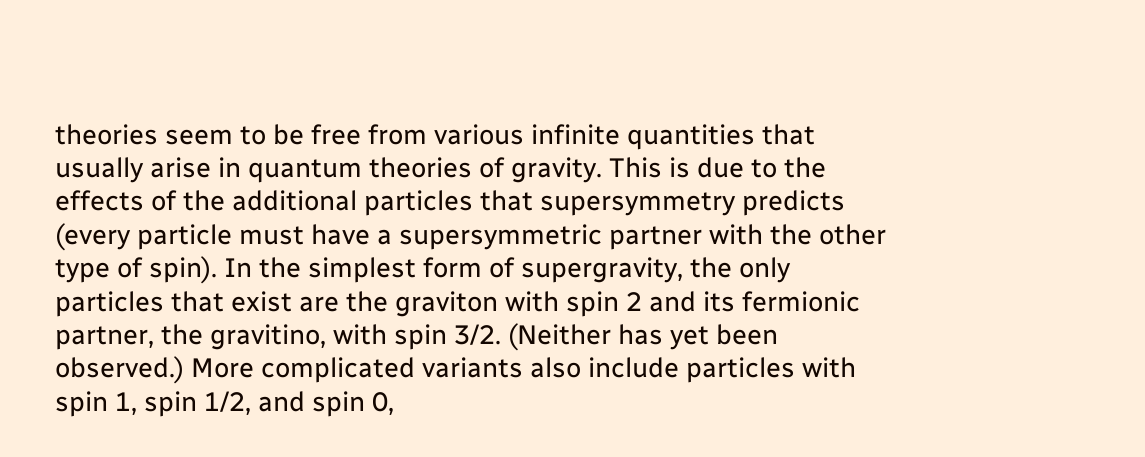theories seem to be free from various infinite quantities that usually arise in quantum theories of gravity. This is due to the effects of the additional particles that supersymmetry predicts (every particle must have a supersymmetric partner with the other type of spin). In the simplest form of supergravity, the only particles that exist are the graviton with spin 2 and its fermionic partner, the gravitino, with spin 3/2. (Neither has yet been observed.) More complicated variants also include particles with spin 1, spin 1/2, and spin 0,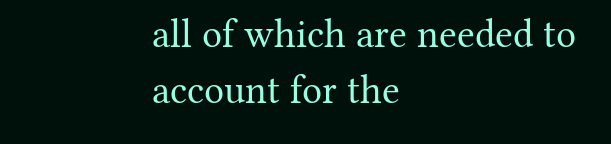all of which are needed to account for the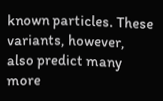known particles. These variants, however, also predict many more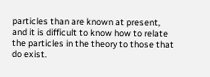particles than are known at present, and it is difficult to know how to relate the particles in the theory to those that do exist.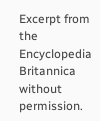Excerpt from the Encyclopedia Britannica without permission.